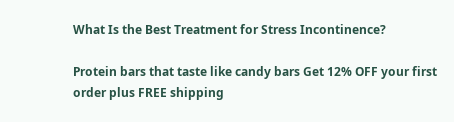What Is the Best Treatment for Stress Incontinence?

Protein bars that taste like candy bars Get 12% OFF your first order plus FREE shipping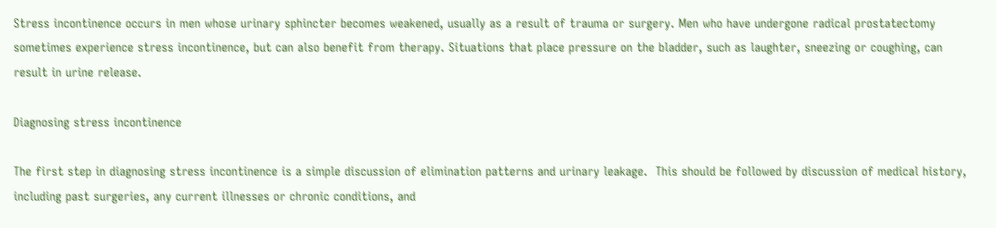Stress incontinence occurs in men whose urinary sphincter becomes weakened, usually as a result of trauma or surgery. Men who have undergone radical prostatectomy sometimes experience stress incontinence, but can also benefit from therapy. Situations that place pressure on the bladder, such as laughter, sneezing or coughing, can result in urine release.

Diagnosing stress incontinence

The first step in diagnosing stress incontinence is a simple discussion of elimination patterns and urinary leakage.  This should be followed by discussion of medical history, including past surgeries, any current illnesses or chronic conditions, and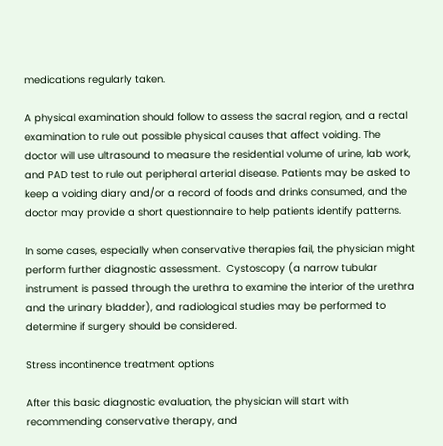medications regularly taken.

A physical examination should follow to assess the sacral region, and a rectal examination to rule out possible physical causes that affect voiding. The doctor will use ultrasound to measure the residential volume of urine, lab work, and PAD test to rule out peripheral arterial disease. Patients may be asked to keep a voiding diary and/or a record of foods and drinks consumed, and the doctor may provide a short questionnaire to help patients identify patterns.

In some cases, especially when conservative therapies fail, the physician might perform further diagnostic assessment.  Cystoscopy (a narrow tubular instrument is passed through the urethra to examine the interior of the urethra and the urinary bladder), and radiological studies may be performed to determine if surgery should be considered.

Stress incontinence treatment options

After this basic diagnostic evaluation, the physician will start with recommending conservative therapy, and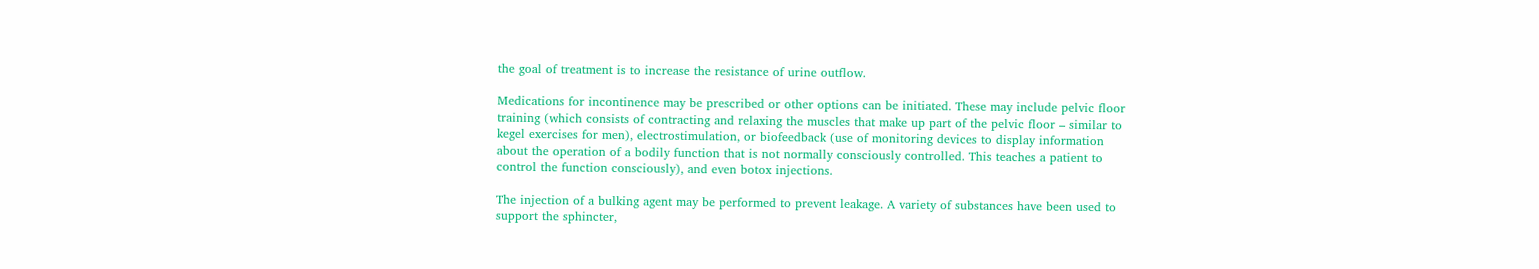the goal of treatment is to increase the resistance of urine outflow.

Medications for incontinence may be prescribed or other options can be initiated. These may include pelvic floor training (which consists of contracting and relaxing the muscles that make up part of the pelvic floor – similar to kegel exercises for men), electrostimulation, or biofeedback (use of monitoring devices to display information about the operation of a bodily function that is not normally consciously controlled. This teaches a patient to control the function consciously), and even botox injections.

The injection of a bulking agent may be performed to prevent leakage. A variety of substances have been used to support the sphincter,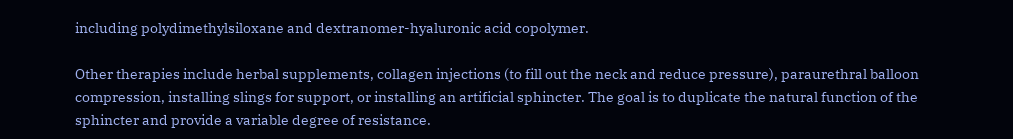including polydimethylsiloxane and dextranomer-hyaluronic acid copolymer.

Other therapies include herbal supplements, collagen injections (to fill out the neck and reduce pressure), paraurethral balloon compression, installing slings for support, or installing an artificial sphincter. The goal is to duplicate the natural function of the sphincter and provide a variable degree of resistance.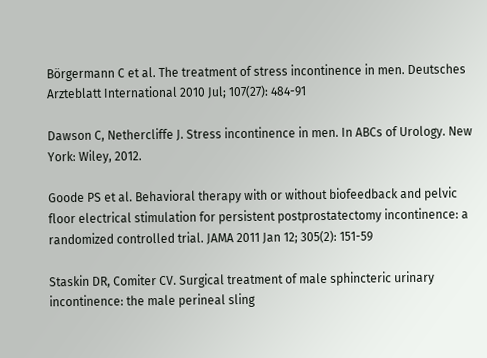Börgermann C et al. The treatment of stress incontinence in men. Deutsches Arzteblatt International 2010 Jul; 107(27): 484-91

Dawson C, Nethercliffe J. Stress incontinence in men. In ABCs of Urology. New York: Wiley, 2012.

Goode PS et al. Behavioral therapy with or without biofeedback and pelvic floor electrical stimulation for persistent postprostatectomy incontinence: a randomized controlled trial. JAMA 2011 Jan 12; 305(2): 151-59

Staskin DR, Comiter CV. Surgical treatment of male sphincteric urinary incontinence: the male perineal sling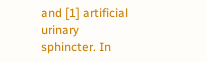and [1] artificial urinary sphincter. In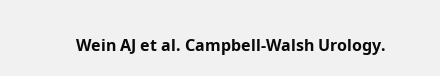Wein AJ et al. Campbell-Walsh Urology.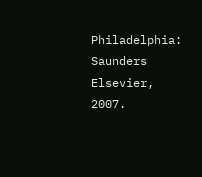Philadelphia: Saunders Elsevier, 2007.